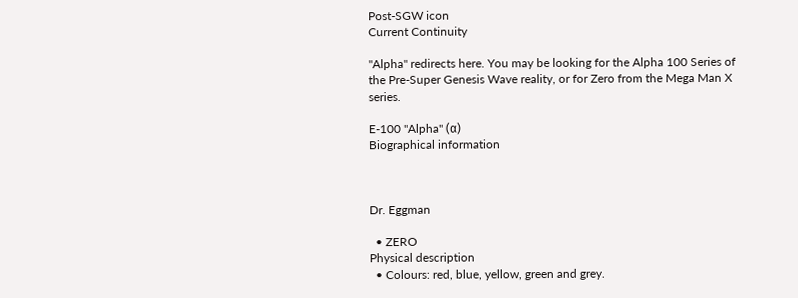Post-SGW icon
Current Continuity

"Alpha" redirects here. You may be looking for the Alpha 100 Series of the Pre-Super Genesis Wave reality, or for Zero from the Mega Man X series.

E-100 "Alpha" (α)
Biographical information



Dr. Eggman

  • ZERO
Physical description
  • Colours: red, blue, yellow, green and grey.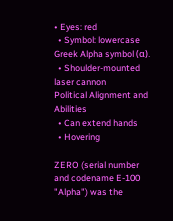• Eyes: red
  • Symbol: lowercase Greek Alpha symbol (α).
  • Shoulder-mounted laser cannon
Political Alignment and Abilities
  • Can extend hands
  • Hovering

ZERO (serial number and codename E-100 "Alpha") was the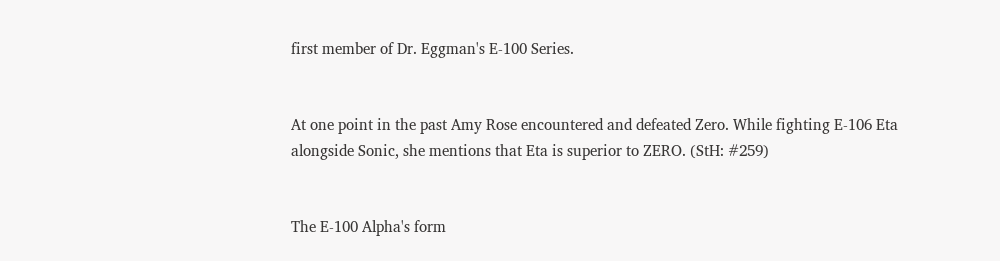first member of Dr. Eggman's E-100 Series.


At one point in the past Amy Rose encountered and defeated Zero. While fighting E-106 Eta alongside Sonic, she mentions that Eta is superior to ZERO. (StH: #259)


The E-100 Alpha's form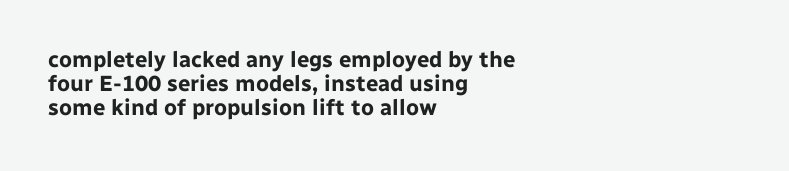completely lacked any legs employed by the four E-100 series models, instead using some kind of propulsion lift to allow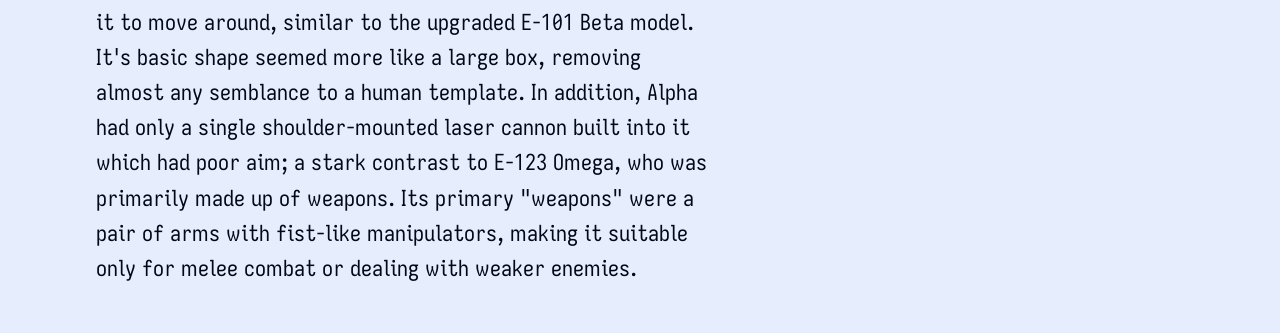it to move around, similar to the upgraded E-101 Beta model. It's basic shape seemed more like a large box, removing almost any semblance to a human template. In addition, Alpha had only a single shoulder-mounted laser cannon built into it which had poor aim; a stark contrast to E-123 Omega, who was primarily made up of weapons. Its primary "weapons" were a pair of arms with fist-like manipulators, making it suitable only for melee combat or dealing with weaker enemies.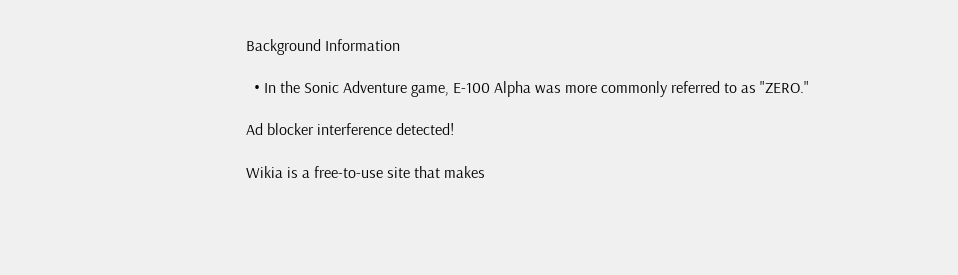Background Information

  • In the Sonic Adventure game, E-100 Alpha was more commonly referred to as "ZERO."

Ad blocker interference detected!

Wikia is a free-to-use site that makes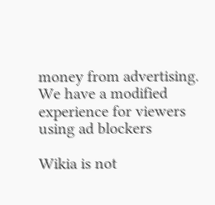money from advertising. We have a modified experience for viewers using ad blockers

Wikia is not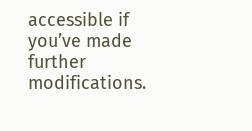accessible if you’ve made further modifications.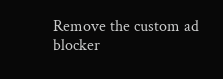Remove the custom ad blocker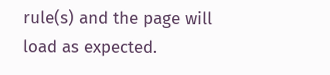rule(s) and the page will load as expected.